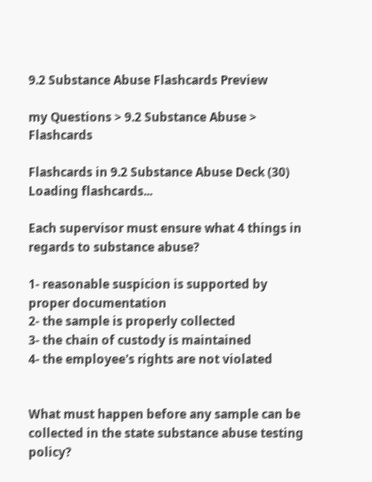9.2 Substance Abuse Flashcards Preview

my Questions > 9.2 Substance Abuse > Flashcards

Flashcards in 9.2 Substance Abuse Deck (30)
Loading flashcards...

Each supervisor must ensure what 4 things in regards to substance abuse?

1- reasonable suspicion is supported by proper documentation
2- the sample is properly collected
3- the chain of custody is maintained
4- the employee's rights are not violated


What must happen before any sample can be collected in the state substance abuse testing policy?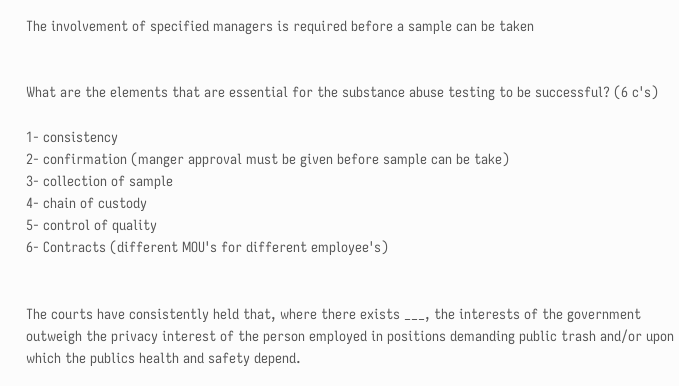The involvement of specified managers is required before a sample can be taken


What are the elements that are essential for the substance abuse testing to be successful? (6 c's)

1- consistency
2- confirmation (manger approval must be given before sample can be take)
3- collection of sample
4- chain of custody
5- control of quality
6- Contracts (different MOU's for different employee's)


The courts have consistently held that, where there exists ___, the interests of the government outweigh the privacy interest of the person employed in positions demanding public trash and/or upon which the publics health and safety depend.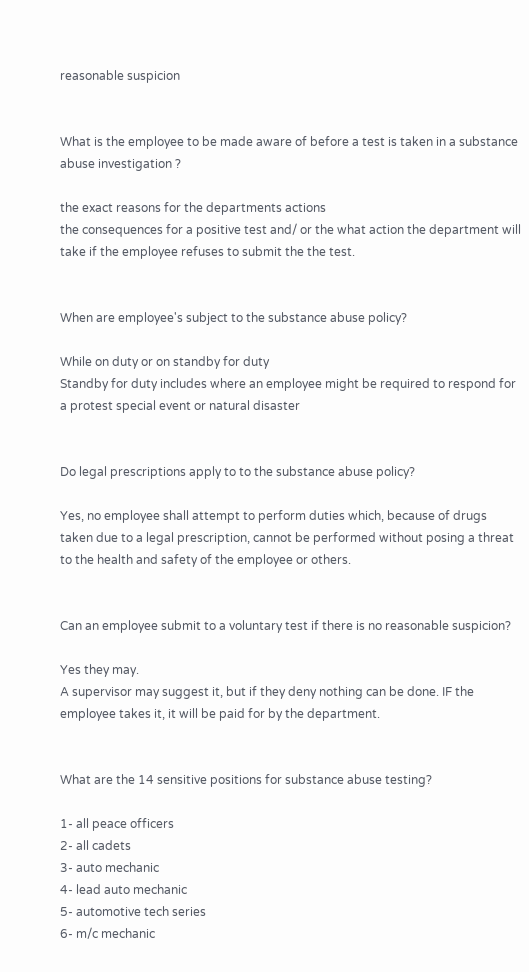reasonable suspicion


What is the employee to be made aware of before a test is taken in a substance abuse investigation ?

the exact reasons for the departments actions
the consequences for a positive test and/ or the what action the department will take if the employee refuses to submit the the test.


When are employee's subject to the substance abuse policy?

While on duty or on standby for duty
Standby for duty includes where an employee might be required to respond for a protest special event or natural disaster


Do legal prescriptions apply to to the substance abuse policy?

Yes, no employee shall attempt to perform duties which, because of drugs taken due to a legal prescription, cannot be performed without posing a threat to the health and safety of the employee or others.


Can an employee submit to a voluntary test if there is no reasonable suspicion?

Yes they may.
A supervisor may suggest it, but if they deny nothing can be done. IF the employee takes it, it will be paid for by the department.


What are the 14 sensitive positions for substance abuse testing?

1- all peace officers
2- all cadets
3- auto mechanic
4- lead auto mechanic
5- automotive tech series
6- m/c mechanic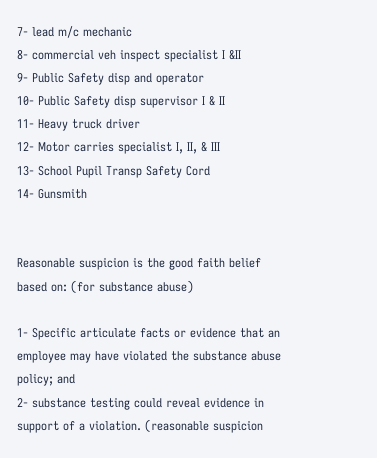7- lead m/c mechanic
8- commercial veh inspect specialist I &II
9- Public Safety disp and operator
10- Public Safety disp supervisor I & II
11- Heavy truck driver
12- Motor carries specialist I, II, & III
13- School Pupil Transp Safety Cord
14- Gunsmith


Reasonable suspicion is the good faith belief based on: (for substance abuse)

1- Specific articulate facts or evidence that an employee may have violated the substance abuse policy; and
2- substance testing could reveal evidence in support of a violation. (reasonable suspicion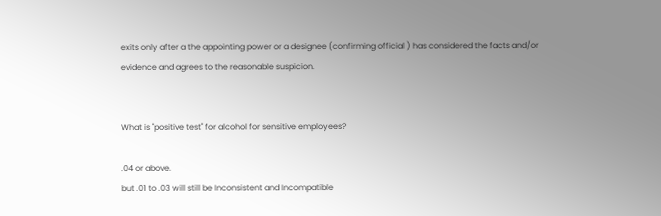exits only after a the appointing power or a designee (confirming official ) has considered the facts and/or evidence and agrees to the reasonable suspicion.


What is "positive test" for alcohol for sensitive employees?

.04 or above.
but .01 to .03 will still be Inconsistent and Incompatible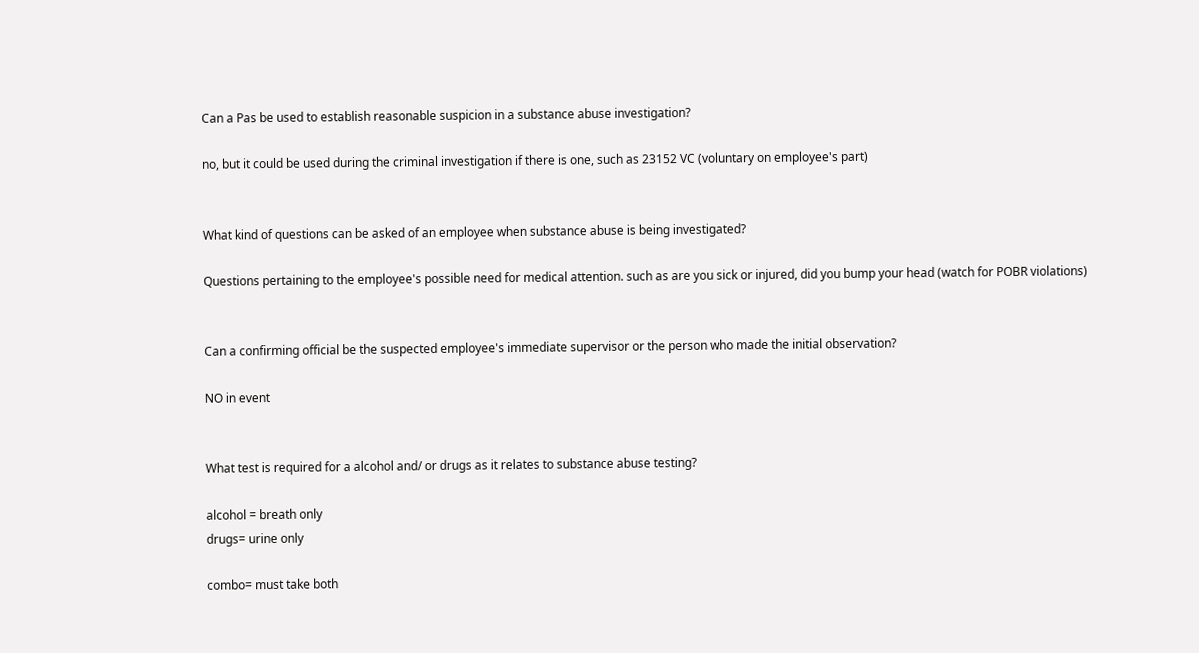Can a Pas be used to establish reasonable suspicion in a substance abuse investigation?

no, but it could be used during the criminal investigation if there is one, such as 23152 VC (voluntary on employee's part)


What kind of questions can be asked of an employee when substance abuse is being investigated?

Questions pertaining to the employee's possible need for medical attention. such as are you sick or injured, did you bump your head (watch for POBR violations)


Can a confirming official be the suspected employee's immediate supervisor or the person who made the initial observation?

NO in event


What test is required for a alcohol and/ or drugs as it relates to substance abuse testing?

alcohol = breath only
drugs= urine only

combo= must take both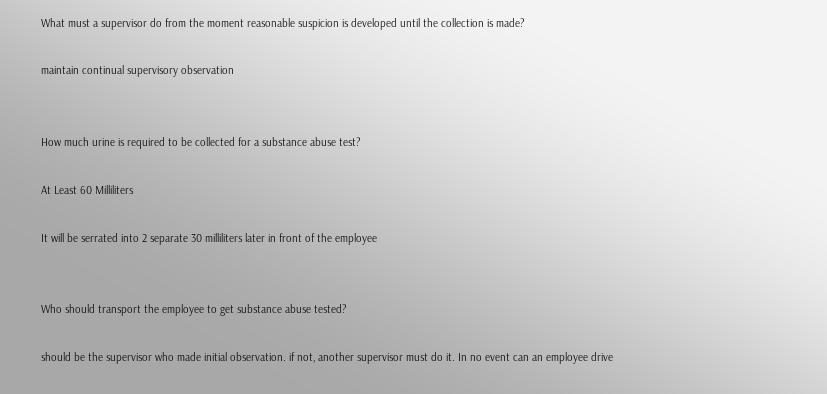What must a supervisor do from the moment reasonable suspicion is developed until the collection is made?

maintain continual supervisory observation


How much urine is required to be collected for a substance abuse test?

At Least 60 Milliliters

It will be serrated into 2 separate 30 milliliters later in front of the employee


Who should transport the employee to get substance abuse tested?

should be the supervisor who made initial observation. if not, another supervisor must do it. In no event can an employee drive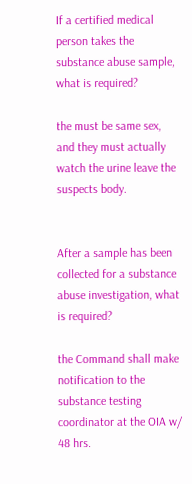If a certified medical person takes the substance abuse sample, what is required?

the must be same sex, and they must actually watch the urine leave the suspects body.


After a sample has been collected for a substance abuse investigation, what is required?

the Command shall make notification to the substance testing coordinator at the OIA w/ 48 hrs.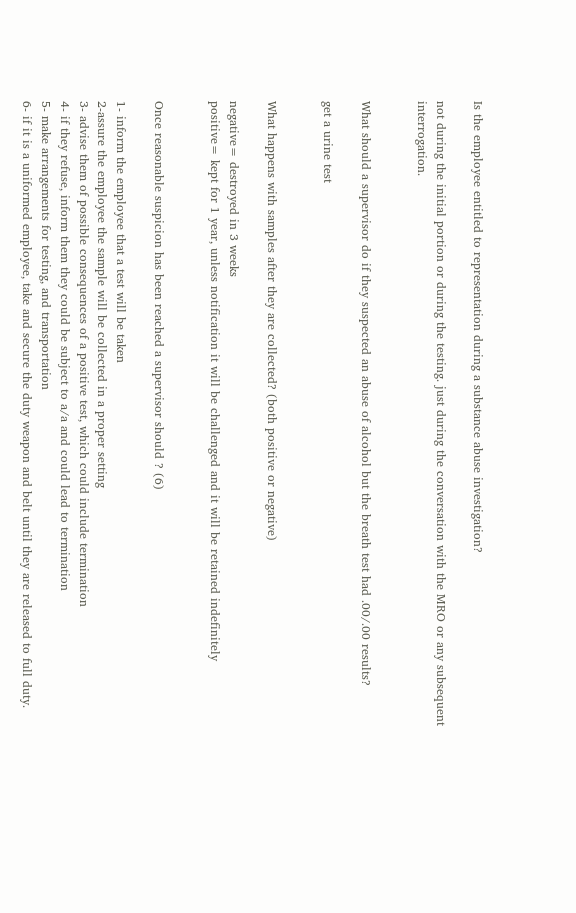Is the employee entitled to representation during a substance abuse investigation?

not during the initial portion or during the testing. just during the conversation with the MRO or any subsequent interrogation.


What should a supervisor do if they suspected an abuse of alcohol but the breath test had .00/.00 results?

get a urine test


What happens with samples after they are collected? (both positive or negative)

negative= destroyed in 3 weeks
positive= kept for 1 year, unless notification it will be challenged and it will be retained indefinitely


Once reasonable suspicion has been reached a supervisor should ? (6)

1- inform the employee that a test will be taken
2-assure the employee the sample will be collected in a proper setting
3- advise them of possible consequences of a positive test, which could include termination
4- if they refuse, inform them they could be subject to a/a and could lead to termination
5- make arrangements for testing, and transportation
6- if it is a uniformed employee, take and secure the duty weapon and belt until they are released to full duty.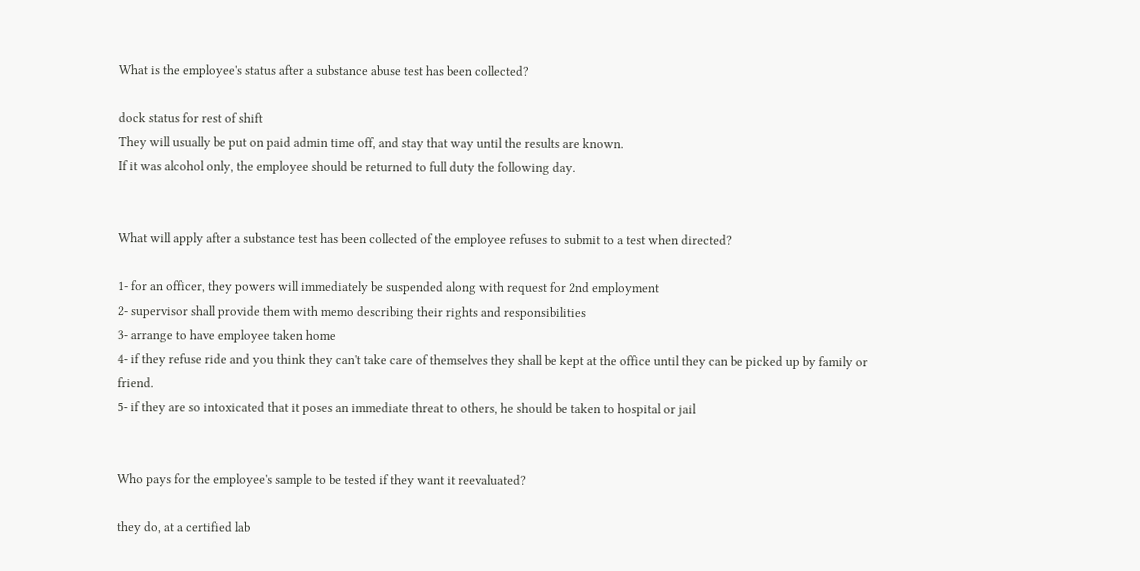What is the employee's status after a substance abuse test has been collected?

dock status for rest of shift
They will usually be put on paid admin time off, and stay that way until the results are known.
If it was alcohol only, the employee should be returned to full duty the following day.


What will apply after a substance test has been collected of the employee refuses to submit to a test when directed?

1- for an officer, they powers will immediately be suspended along with request for 2nd employment
2- supervisor shall provide them with memo describing their rights and responsibilities
3- arrange to have employee taken home
4- if they refuse ride and you think they can't take care of themselves they shall be kept at the office until they can be picked up by family or friend.
5- if they are so intoxicated that it poses an immediate threat to others, he should be taken to hospital or jail


Who pays for the employee's sample to be tested if they want it reevaluated?

they do, at a certified lab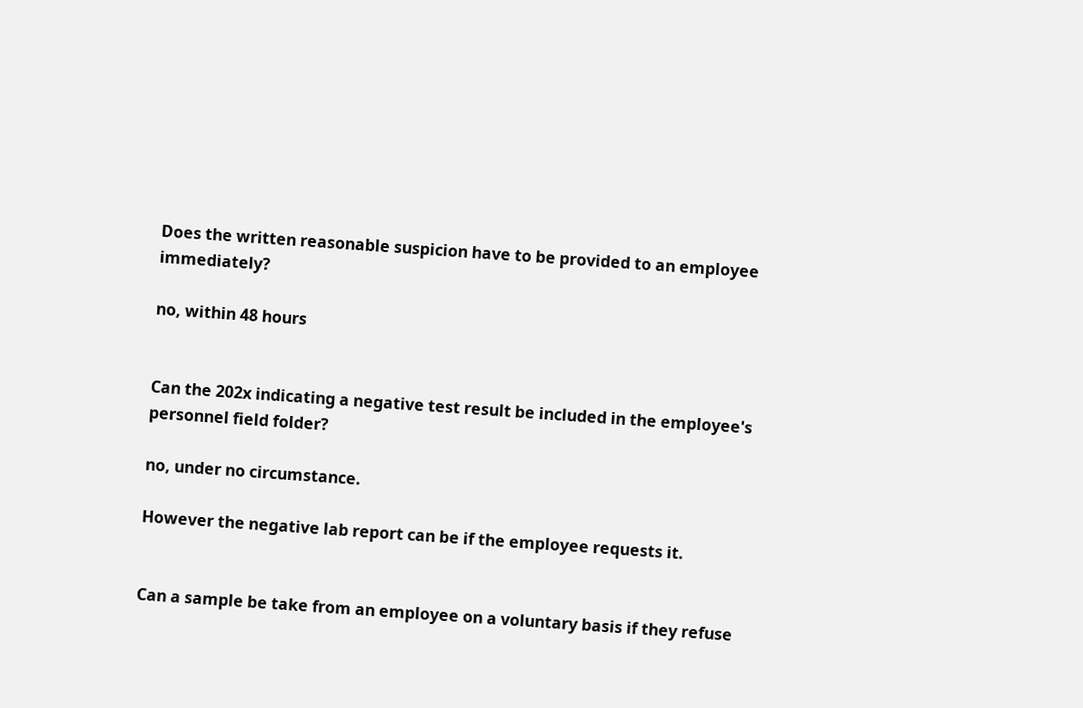Does the written reasonable suspicion have to be provided to an employee immediately?

no, within 48 hours


Can the 202x indicating a negative test result be included in the employee's personnel field folder?

no, under no circumstance.

However the negative lab report can be if the employee requests it.


Can a sample be take from an employee on a voluntary basis if they refuse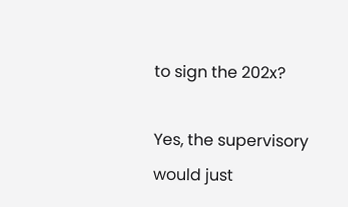to sign the 202x?

Yes, the supervisory would just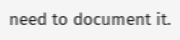need to document it.